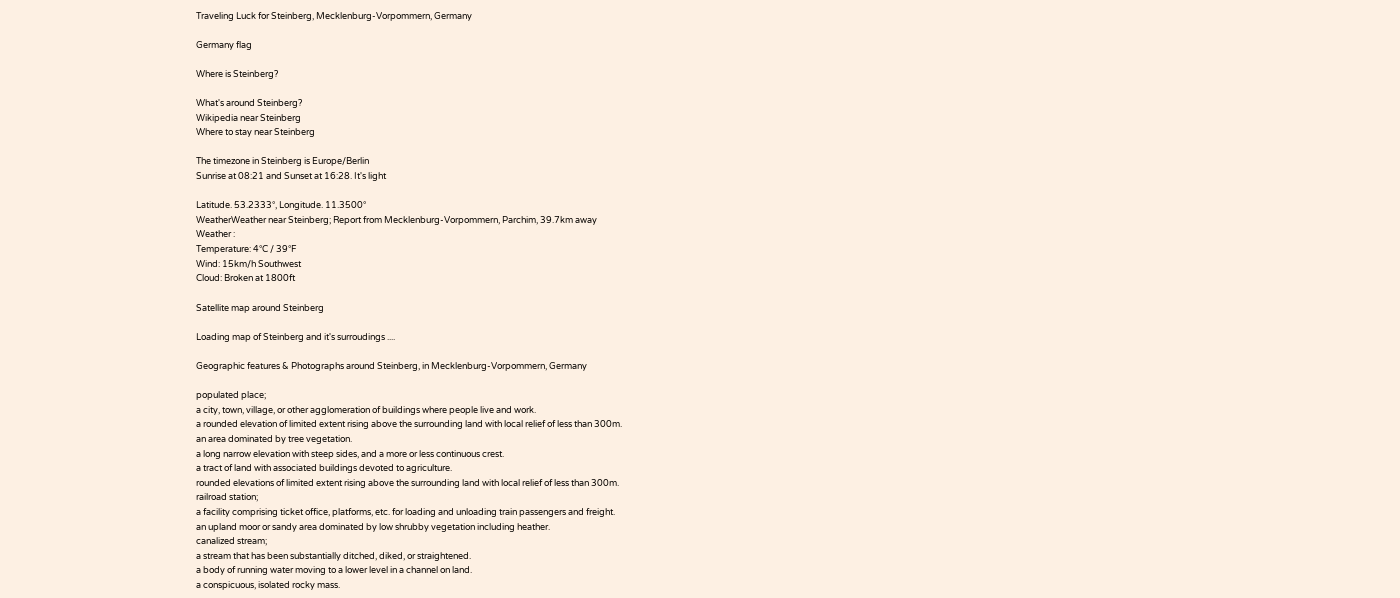Traveling Luck for Steinberg, Mecklenburg-Vorpommern, Germany

Germany flag

Where is Steinberg?

What's around Steinberg?
Wikipedia near Steinberg
Where to stay near Steinberg

The timezone in Steinberg is Europe/Berlin
Sunrise at 08:21 and Sunset at 16:28. It's light

Latitude. 53.2333°, Longitude. 11.3500°
WeatherWeather near Steinberg; Report from Mecklenburg-Vorpommern, Parchim, 39.7km away
Weather :
Temperature: 4°C / 39°F
Wind: 15km/h Southwest
Cloud: Broken at 1800ft

Satellite map around Steinberg

Loading map of Steinberg and it's surroudings ....

Geographic features & Photographs around Steinberg, in Mecklenburg-Vorpommern, Germany

populated place;
a city, town, village, or other agglomeration of buildings where people live and work.
a rounded elevation of limited extent rising above the surrounding land with local relief of less than 300m.
an area dominated by tree vegetation.
a long narrow elevation with steep sides, and a more or less continuous crest.
a tract of land with associated buildings devoted to agriculture.
rounded elevations of limited extent rising above the surrounding land with local relief of less than 300m.
railroad station;
a facility comprising ticket office, platforms, etc. for loading and unloading train passengers and freight.
an upland moor or sandy area dominated by low shrubby vegetation including heather.
canalized stream;
a stream that has been substantially ditched, diked, or straightened.
a body of running water moving to a lower level in a channel on land.
a conspicuous, isolated rocky mass.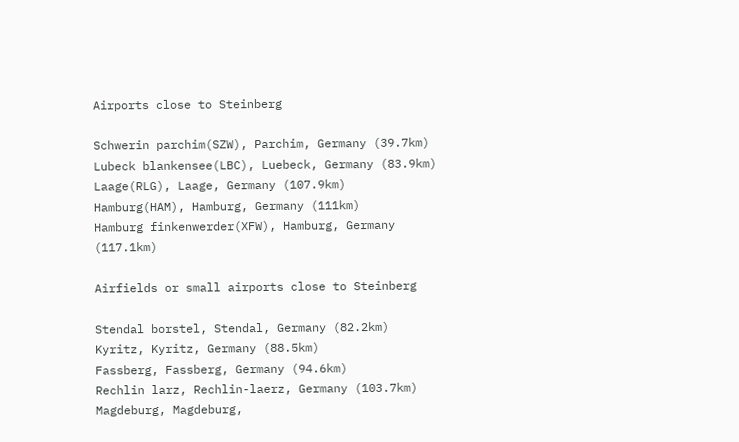Airports close to Steinberg

Schwerin parchim(SZW), Parchim, Germany (39.7km)
Lubeck blankensee(LBC), Luebeck, Germany (83.9km)
Laage(RLG), Laage, Germany (107.9km)
Hamburg(HAM), Hamburg, Germany (111km)
Hamburg finkenwerder(XFW), Hamburg, Germany (117.1km)

Airfields or small airports close to Steinberg

Stendal borstel, Stendal, Germany (82.2km)
Kyritz, Kyritz, Germany (88.5km)
Fassberg, Fassberg, Germany (94.6km)
Rechlin larz, Rechlin-laerz, Germany (103.7km)
Magdeburg, Magdeburg,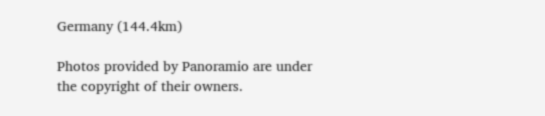Germany (144.4km)

Photos provided by Panoramio are under the copyright of their owners.